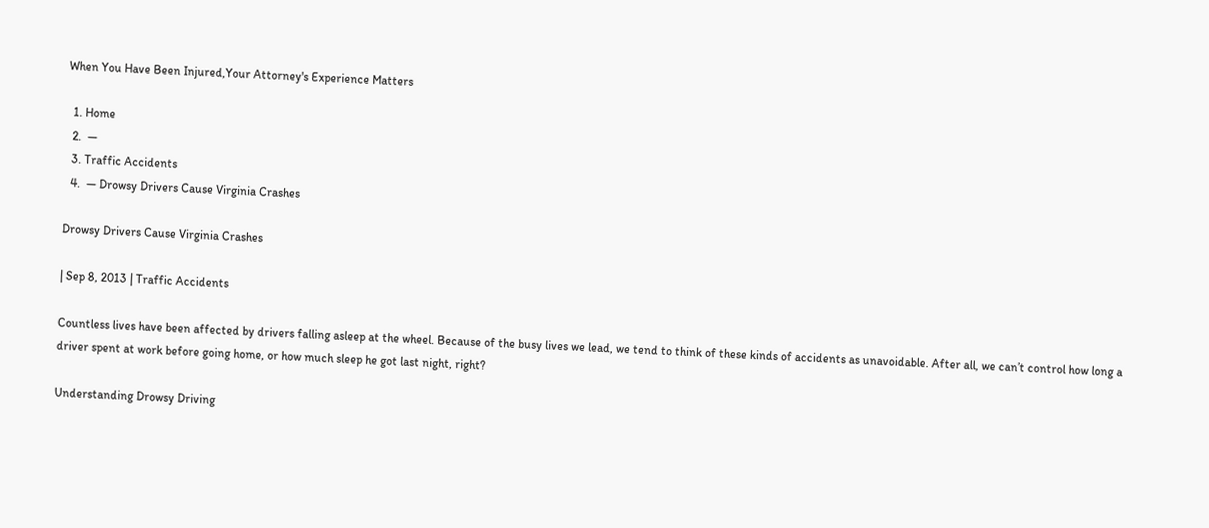When You Have Been Injured,Your Attorney's Experience Matters

  1. Home
  2.  —
  3. Traffic Accidents
  4.  — Drowsy Drivers Cause Virginia Crashes

Drowsy Drivers Cause Virginia Crashes

| Sep 8, 2013 | Traffic Accidents

Countless lives have been affected by drivers falling asleep at the wheel. Because of the busy lives we lead, we tend to think of these kinds of accidents as unavoidable. After all, we can’t control how long a driver spent at work before going home, or how much sleep he got last night, right?

Understanding Drowsy Driving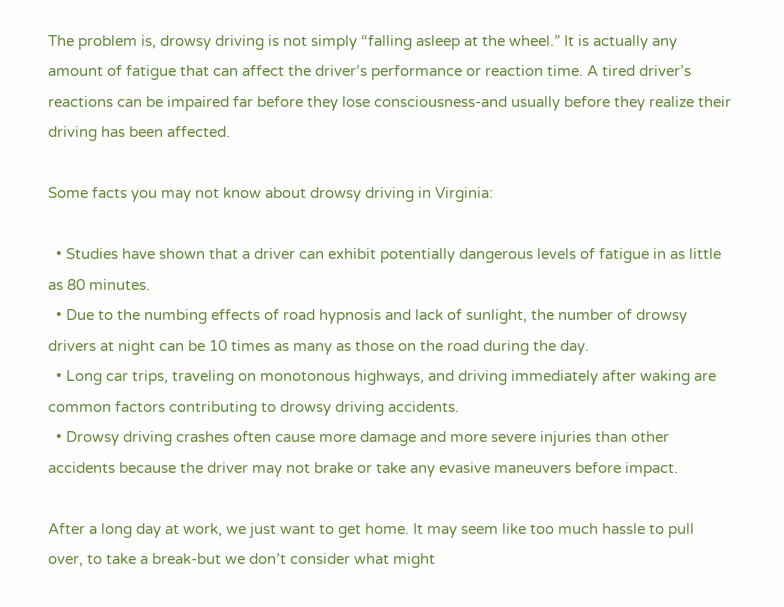The problem is, drowsy driving is not simply “falling asleep at the wheel.” It is actually any amount of fatigue that can affect the driver’s performance or reaction time. A tired driver’s reactions can be impaired far before they lose consciousness-and usually before they realize their driving has been affected.

Some facts you may not know about drowsy driving in Virginia:

  • Studies have shown that a driver can exhibit potentially dangerous levels of fatigue in as little as 80 minutes.
  • Due to the numbing effects of road hypnosis and lack of sunlight, the number of drowsy drivers at night can be 10 times as many as those on the road during the day.
  • Long car trips, traveling on monotonous highways, and driving immediately after waking are common factors contributing to drowsy driving accidents.
  • Drowsy driving crashes often cause more damage and more severe injuries than other accidents because the driver may not brake or take any evasive maneuvers before impact.

After a long day at work, we just want to get home. It may seem like too much hassle to pull over, to take a break-but we don’t consider what might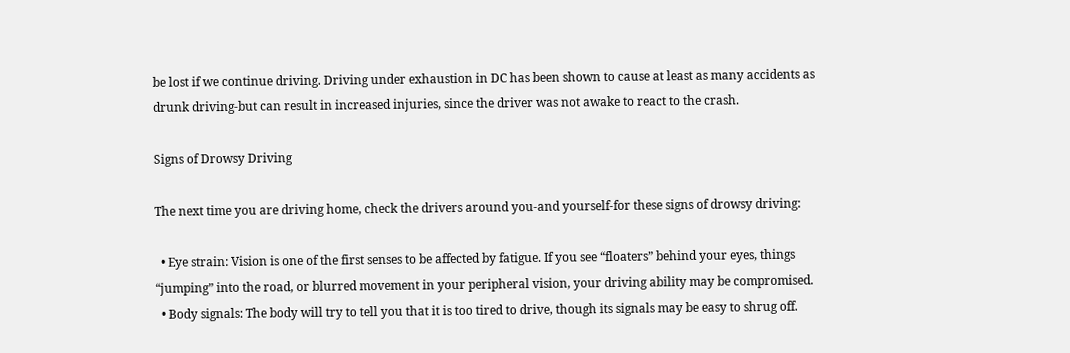be lost if we continue driving. Driving under exhaustion in DC has been shown to cause at least as many accidents as drunk driving-but can result in increased injuries, since the driver was not awake to react to the crash.

Signs of Drowsy Driving

The next time you are driving home, check the drivers around you-and yourself-for these signs of drowsy driving:

  • Eye strain: Vision is one of the first senses to be affected by fatigue. If you see “floaters” behind your eyes, things “jumping” into the road, or blurred movement in your peripheral vision, your driving ability may be compromised.
  • Body signals: The body will try to tell you that it is too tired to drive, though its signals may be easy to shrug off.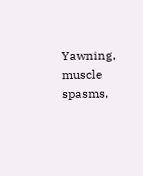Yawning, muscle spasms,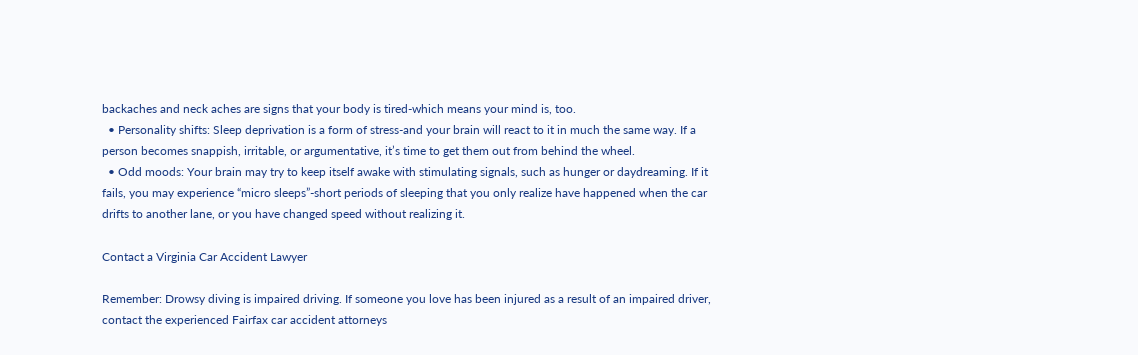backaches and neck aches are signs that your body is tired-which means your mind is, too.
  • Personality shifts: Sleep deprivation is a form of stress-and your brain will react to it in much the same way. If a person becomes snappish, irritable, or argumentative, it’s time to get them out from behind the wheel.
  • Odd moods: Your brain may try to keep itself awake with stimulating signals, such as hunger or daydreaming. If it fails, you may experience “micro sleeps”-short periods of sleeping that you only realize have happened when the car drifts to another lane, or you have changed speed without realizing it.

Contact a Virginia Car Accident Lawyer

Remember: Drowsy diving is impaired driving. If someone you love has been injured as a result of an impaired driver, contact the experienced Fairfax car accident attorneys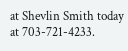at Shevlin Smith today at 703-721-4233.